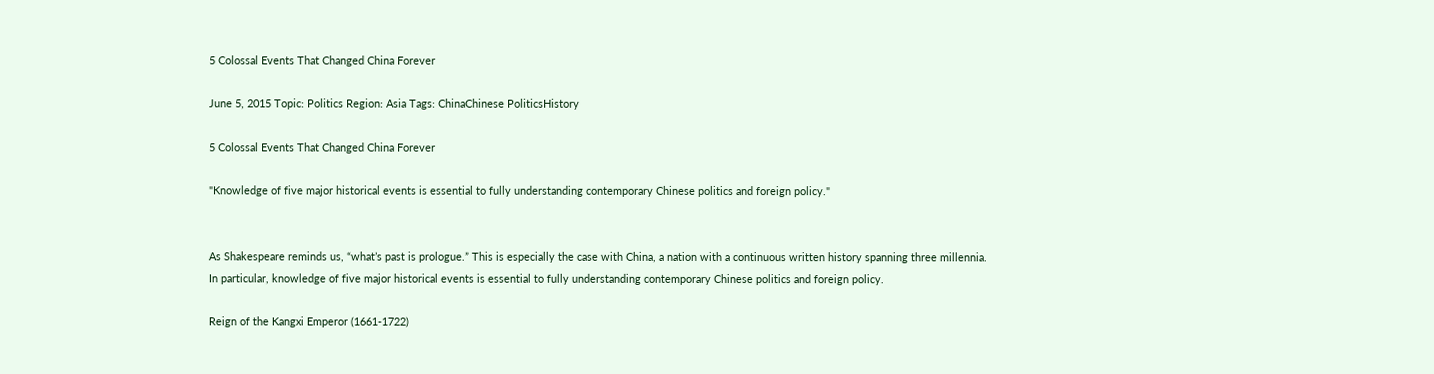5 Colossal Events That Changed China Forever

June 5, 2015 Topic: Politics Region: Asia Tags: ChinaChinese PoliticsHistory

5 Colossal Events That Changed China Forever

"Knowledge of five major historical events is essential to fully understanding contemporary Chinese politics and foreign policy."


As Shakespeare reminds us, “what’s past is prologue.” This is especially the case with China, a nation with a continuous written history spanning three millennia. In particular, knowledge of five major historical events is essential to fully understanding contemporary Chinese politics and foreign policy.

Reign of the Kangxi Emperor (1661-1722)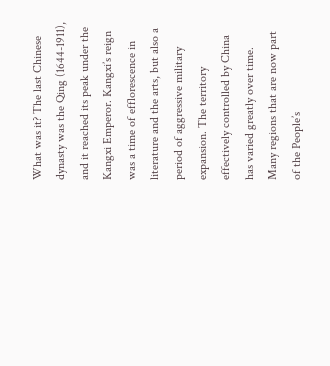What was it? The last Chinese dynasty was the Qing (1644-1911), and it reached its peak under the Kangxi Emperor. Kangxi’s reign was a time of efflorescence in literature and the arts, but also a period of aggressive military expansion. The territory effectively controlled by China has varied greatly over time. Many regions that are now part of the People’s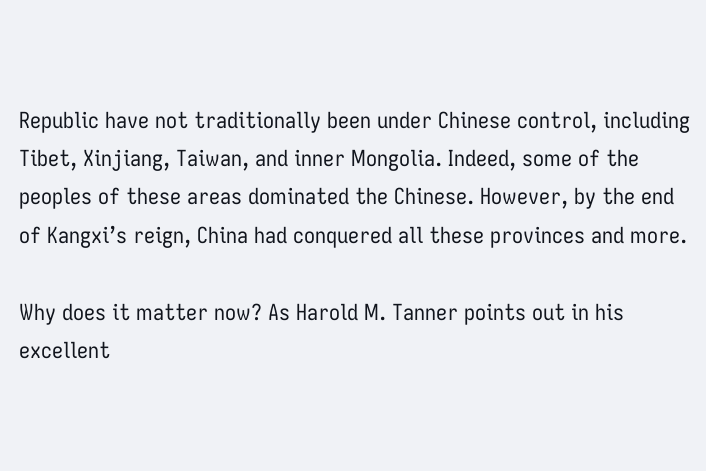Republic have not traditionally been under Chinese control, including Tibet, Xinjiang, Taiwan, and inner Mongolia. Indeed, some of the peoples of these areas dominated the Chinese. However, by the end of Kangxi’s reign, China had conquered all these provinces and more.

Why does it matter now? As Harold M. Tanner points out in his excellent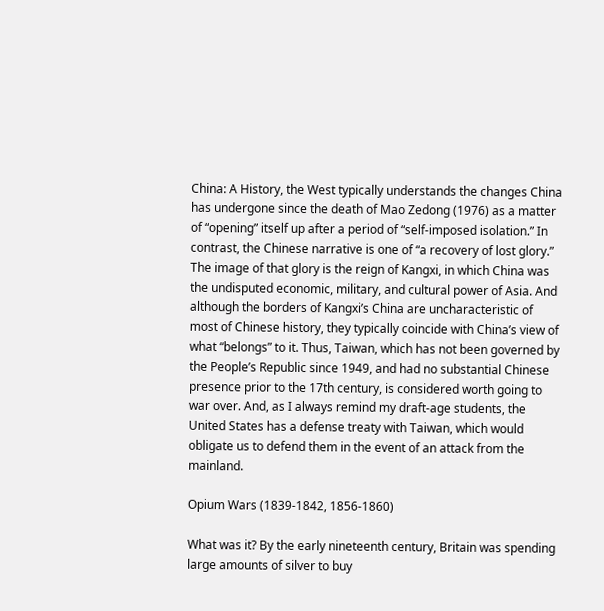China: A History, the West typically understands the changes China has undergone since the death of Mao Zedong (1976) as a matter of “opening” itself up after a period of “self-imposed isolation.” In contrast, the Chinese narrative is one of “a recovery of lost glory.” The image of that glory is the reign of Kangxi, in which China was the undisputed economic, military, and cultural power of Asia. And although the borders of Kangxi’s China are uncharacteristic of most of Chinese history, they typically coincide with China’s view of what “belongs” to it. Thus, Taiwan, which has not been governed by the People’s Republic since 1949, and had no substantial Chinese presence prior to the 17th century, is considered worth going to war over. And, as I always remind my draft-age students, the United States has a defense treaty with Taiwan, which would obligate us to defend them in the event of an attack from the mainland.

Opium Wars (1839-1842, 1856-1860)

What was it? By the early nineteenth century, Britain was spending large amounts of silver to buy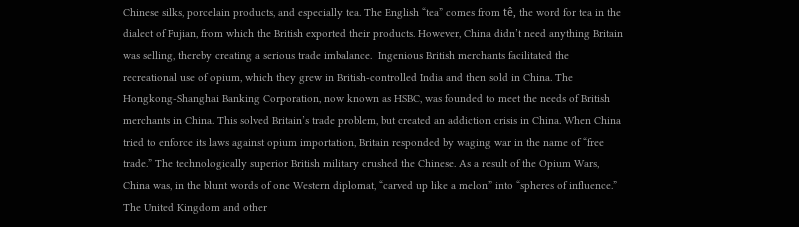Chinese silks, porcelain products, and especially tea. The English “tea” comes from tê, the word for tea in the dialect of Fujian, from which the British exported their products. However, China didn’t need anything Britain was selling, thereby creating a serious trade imbalance.  Ingenious British merchants facilitated the recreational use of opium, which they grew in British-controlled India and then sold in China. The Hongkong-Shanghai Banking Corporation, now known as HSBC, was founded to meet the needs of British merchants in China. This solved Britain’s trade problem, but created an addiction crisis in China. When China tried to enforce its laws against opium importation, Britain responded by waging war in the name of “free trade.” The technologically superior British military crushed the Chinese. As a result of the Opium Wars, China was, in the blunt words of one Western diplomat, “carved up like a melon” into “spheres of influence.” The United Kingdom and other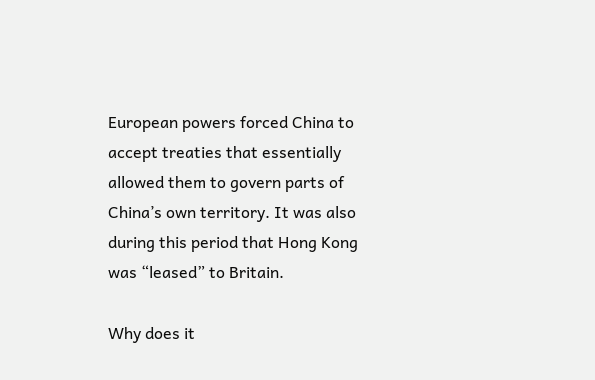European powers forced China to accept treaties that essentially allowed them to govern parts of China’s own territory. It was also during this period that Hong Kong was “leased” to Britain.

Why does it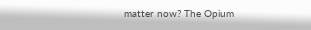matter now? The Opium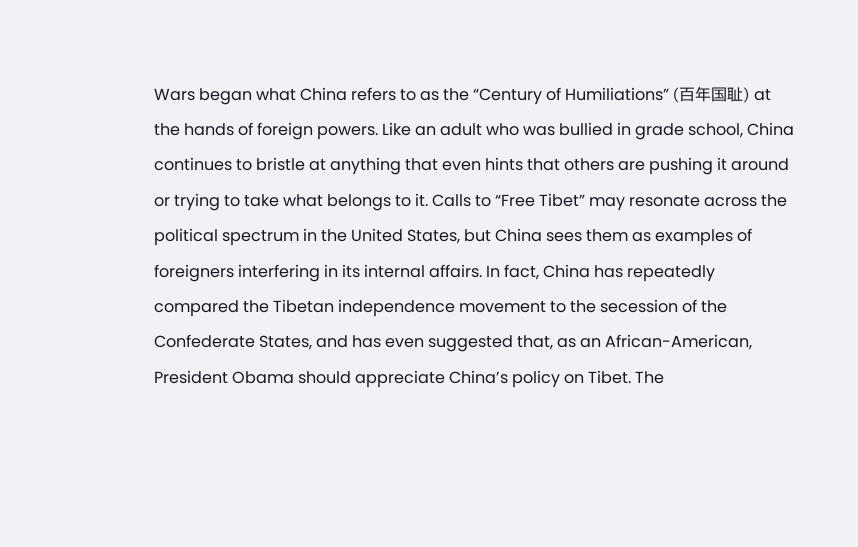Wars began what China refers to as the “Century of Humiliations” (百年国耻) at the hands of foreign powers. Like an adult who was bullied in grade school, China continues to bristle at anything that even hints that others are pushing it around or trying to take what belongs to it. Calls to “Free Tibet” may resonate across the political spectrum in the United States, but China sees them as examples of foreigners interfering in its internal affairs. In fact, China has repeatedly compared the Tibetan independence movement to the secession of the Confederate States, and has even suggested that, as an African-American, President Obama should appreciate China’s policy on Tibet. The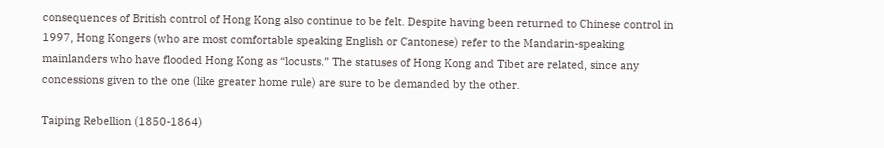consequences of British control of Hong Kong also continue to be felt. Despite having been returned to Chinese control in 1997, Hong Kongers (who are most comfortable speaking English or Cantonese) refer to the Mandarin-speaking mainlanders who have flooded Hong Kong as “locusts.” The statuses of Hong Kong and Tibet are related, since any concessions given to the one (like greater home rule) are sure to be demanded by the other.

Taiping Rebellion (1850-1864)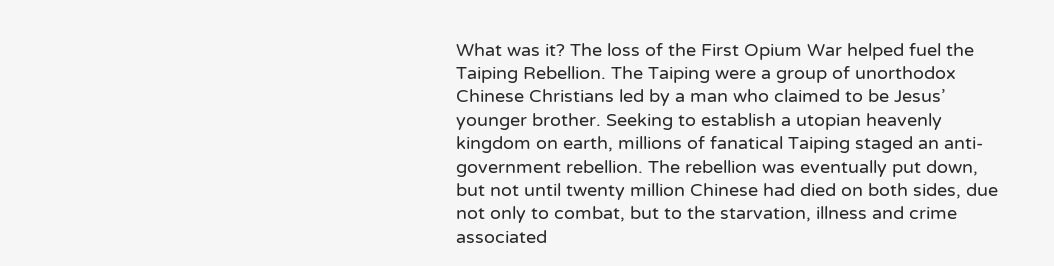What was it? The loss of the First Opium War helped fuel the Taiping Rebellion. The Taiping were a group of unorthodox Chinese Christians led by a man who claimed to be Jesus’ younger brother. Seeking to establish a utopian heavenly kingdom on earth, millions of fanatical Taiping staged an anti-government rebellion. The rebellion was eventually put down, but not until twenty million Chinese had died on both sides, due not only to combat, but to the starvation, illness and crime associated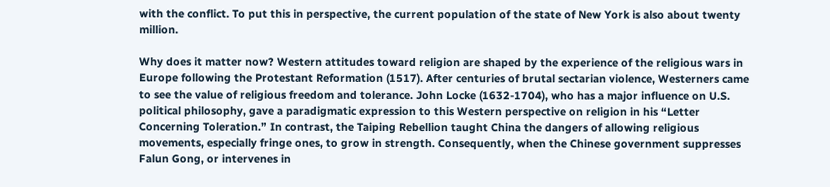with the conflict. To put this in perspective, the current population of the state of New York is also about twenty million.

Why does it matter now? Western attitudes toward religion are shaped by the experience of the religious wars in Europe following the Protestant Reformation (1517). After centuries of brutal sectarian violence, Westerners came to see the value of religious freedom and tolerance. John Locke (1632-1704), who has a major influence on U.S. political philosophy, gave a paradigmatic expression to this Western perspective on religion in his “Letter Concerning Toleration.” In contrast, the Taiping Rebellion taught China the dangers of allowing religious movements, especially fringe ones, to grow in strength. Consequently, when the Chinese government suppresses Falun Gong, or intervenes in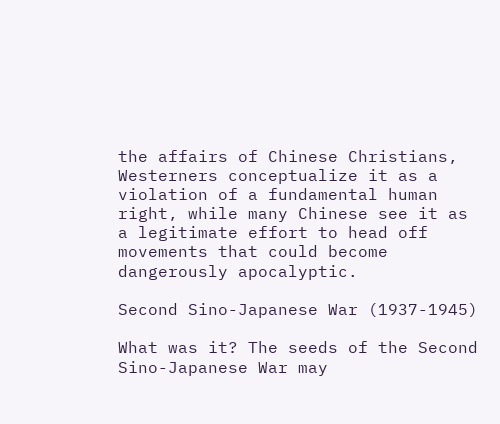the affairs of Chinese Christians, Westerners conceptualize it as a violation of a fundamental human right, while many Chinese see it as a legitimate effort to head off movements that could become dangerously apocalyptic.

Second Sino-Japanese War (1937-1945)

What was it? The seeds of the Second Sino-Japanese War may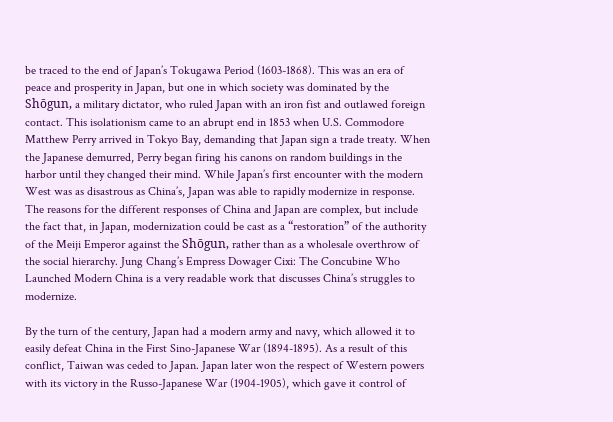be traced to the end of Japan’s Tokugawa Period (1603-1868). This was an era of peace and prosperity in Japan, but one in which society was dominated by the Shōgun, a military dictator, who ruled Japan with an iron fist and outlawed foreign contact. This isolationism came to an abrupt end in 1853 when U.S. Commodore Matthew Perry arrived in Tokyo Bay, demanding that Japan sign a trade treaty. When the Japanese demurred, Perry began firing his canons on random buildings in the harbor until they changed their mind. While Japan’s first encounter with the modern West was as disastrous as China’s, Japan was able to rapidly modernize in response. The reasons for the different responses of China and Japan are complex, but include the fact that, in Japan, modernization could be cast as a “restoration” of the authority of the Meiji Emperor against the Shōgun, rather than as a wholesale overthrow of the social hierarchy. Jung Chang’s Empress Dowager Cixi: The Concubine Who Launched Modern China is a very readable work that discusses China’s struggles to modernize.

By the turn of the century, Japan had a modern army and navy, which allowed it to easily defeat China in the First Sino-Japanese War (1894-1895). As a result of this conflict, Taiwan was ceded to Japan. Japan later won the respect of Western powers with its victory in the Russo-Japanese War (1904-1905), which gave it control of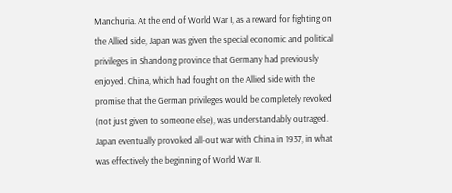Manchuria. At the end of World War I, as a reward for fighting on the Allied side, Japan was given the special economic and political privileges in Shandong province that Germany had previously enjoyed. China, which had fought on the Allied side with the promise that the German privileges would be completely revoked (not just given to someone else), was understandably outraged. Japan eventually provoked all-out war with China in 1937, in what was effectively the beginning of World War II.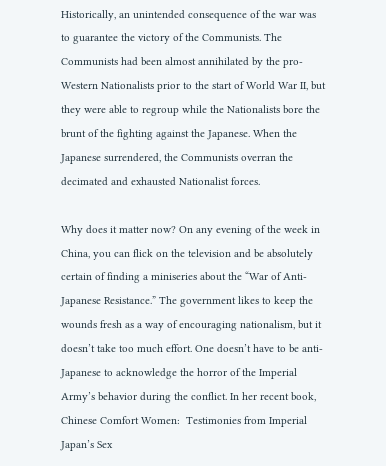Historically, an unintended consequence of the war was to guarantee the victory of the Communists. The Communists had been almost annihilated by the pro-Western Nationalists prior to the start of World War II, but they were able to regroup while the Nationalists bore the brunt of the fighting against the Japanese. When the Japanese surrendered, the Communists overran the decimated and exhausted Nationalist forces.

Why does it matter now? On any evening of the week in China, you can flick on the television and be absolutely certain of finding a miniseries about the “War of Anti-Japanese Resistance.” The government likes to keep the wounds fresh as a way of encouraging nationalism, but it doesn’t take too much effort. One doesn’t have to be anti-Japanese to acknowledge the horror of the Imperial Army’s behavior during the conflict. In her recent book, Chinese Comfort Women:  Testimonies from Imperial Japan’s Sex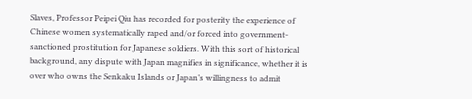Slaves, Professor Peipei Qiu has recorded for posterity the experience of Chinese women systematically raped and/or forced into government-sanctioned prostitution for Japanese soldiers. With this sort of historical background, any dispute with Japan magnifies in significance, whether it is over who owns the Senkaku Islands or Japan’s willingness to admit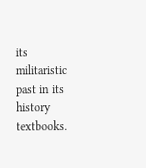its militaristic past in its history textbooks.